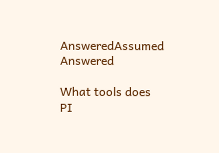AnsweredAssumed Answered

What tools does PI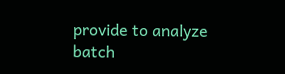provide to analyze batch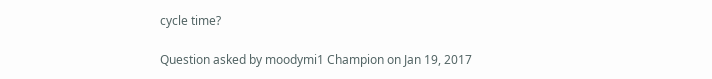cycle time?

Question asked by moodymi1 Champion on Jan 19, 2017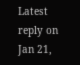Latest reply on Jan 21,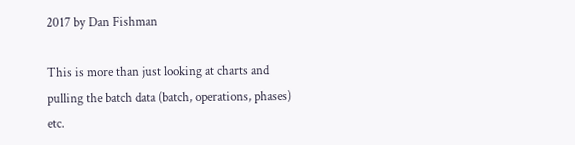2017 by Dan Fishman

This is more than just looking at charts and pulling the batch data (batch, operations, phases) etc.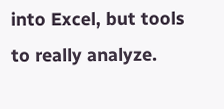into Excel, but tools to really analyze.